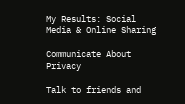My Results: Social Media & Online Sharing

Communicate About Privacy

Talk to friends and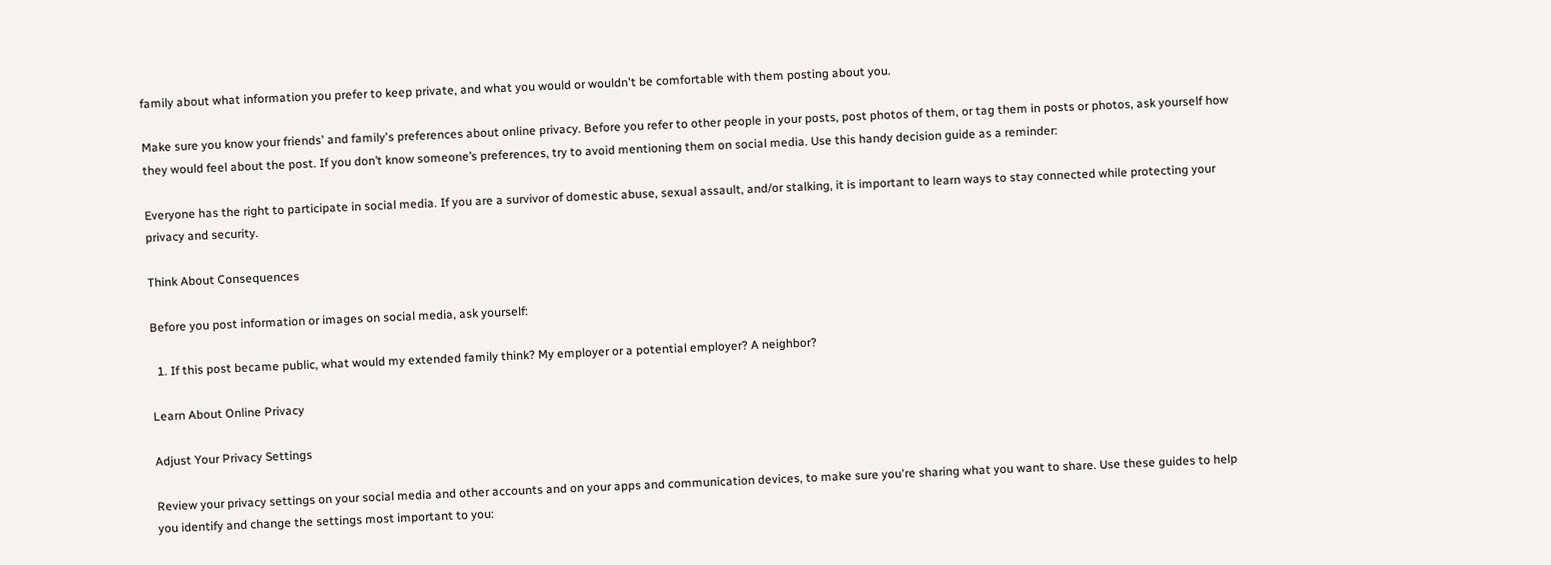family about what information you prefer to keep private, and what you would or wouldn't be comfortable with them posting about you.

Make sure you know your friends' and family's preferences about online privacy. Before you refer to other people in your posts, post photos of them, or tag them in posts or photos, ask yourself how they would feel about the post. If you don’t know someone’s preferences, try to avoid mentioning them on social media. Use this handy decision guide as a reminder:

Everyone has the right to participate in social media. If you are a survivor of domestic abuse, sexual assault, and/or stalking, it is important to learn ways to stay connected while protecting your privacy and security.

Think About Consequences

Before you post information or images on social media, ask yourself:

  1. If this post became public, what would my extended family think? My employer or a potential employer? A neighbor?

Learn About Online Privacy

Adjust Your Privacy Settings

Review your privacy settings on your social media and other accounts and on your apps and communication devices, to make sure you're sharing what you want to share. Use these guides to help you identify and change the settings most important to you: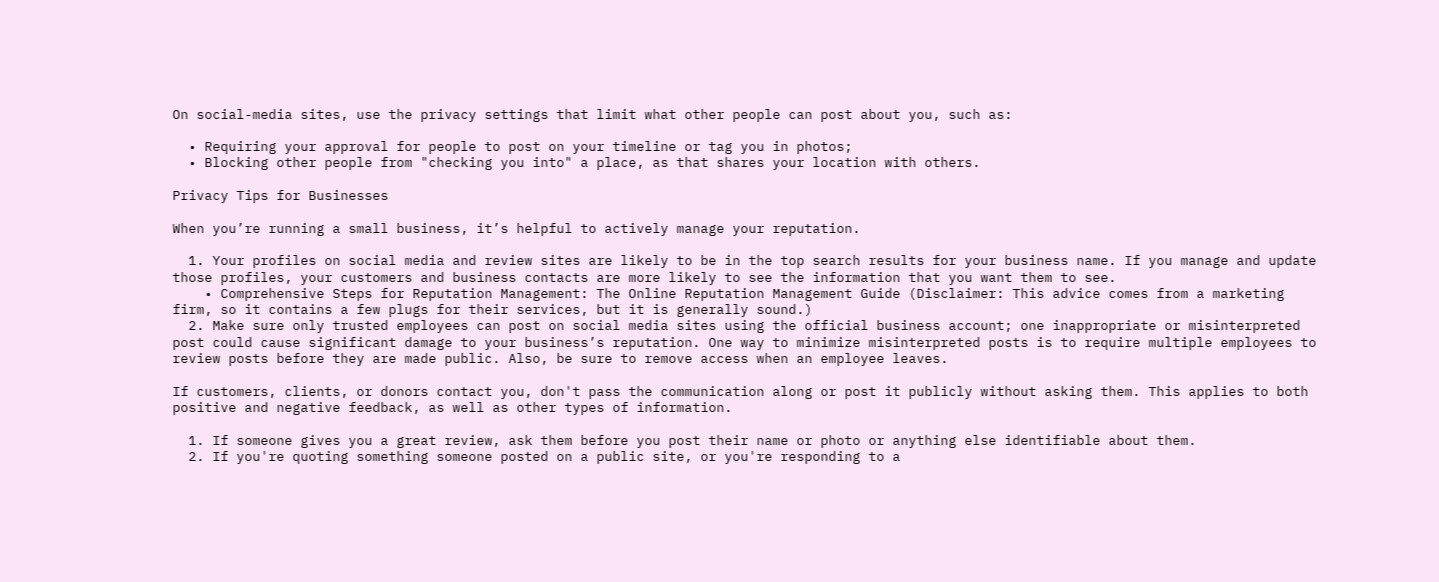On social-media sites, use the privacy settings that limit what other people can post about you, such as:

  • Requiring your approval for people to post on your timeline or tag you in photos;
  • Blocking other people from "checking you into" a place, as that shares your location with others.

Privacy Tips for Businesses

When you’re running a small business, it’s helpful to actively manage your reputation.

  1. Your profiles on social media and review sites are likely to be in the top search results for your business name. If you manage and update those profiles, your customers and business contacts are more likely to see the information that you want them to see.
    • Comprehensive Steps for Reputation Management: The Online Reputation Management Guide (Disclaimer: This advice comes from a marketing firm, so it contains a few plugs for their services, but it is generally sound.)
  2. Make sure only trusted employees can post on social media sites using the official business account; one inappropriate or misinterpreted post could cause significant damage to your business’s reputation. One way to minimize misinterpreted posts is to require multiple employees to review posts before they are made public. Also, be sure to remove access when an employee leaves.

If customers, clients, or donors contact you, don't pass the communication along or post it publicly without asking them. This applies to both positive and negative feedback, as well as other types of information.

  1. If someone gives you a great review, ask them before you post their name or photo or anything else identifiable about them.
  2. If you're quoting something someone posted on a public site, or you're responding to a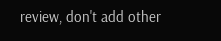review, don't add other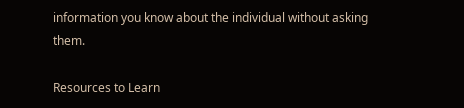information you know about the individual without asking them.

Resources to Learn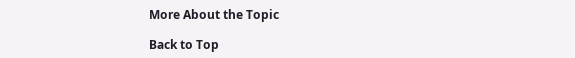More About the Topic

Back to Top